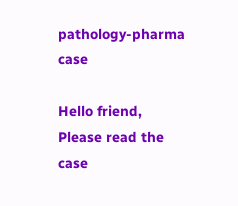pathology-pharma case

Hello friend,
Please read the case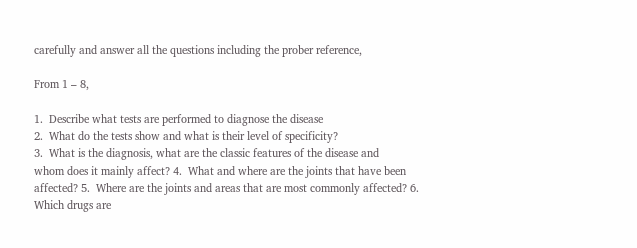carefully and answer all the questions including the prober reference,

From 1 – 8,

1.  Describe what tests are performed to diagnose the disease
2.  What do the tests show and what is their level of specificity?
3.  What is the diagnosis, what are the classic features of the disease and
whom does it mainly affect? 4.  What and where are the joints that have been affected? 5.  Where are the joints and areas that are most commonly affected? 6.  Which drugs are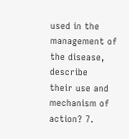used in the management of the disease, describe
their use and mechanism of action? 7.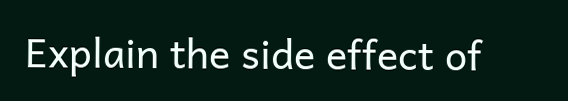Explain the side effect of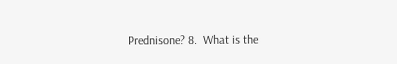Prednisone? 8.  What is the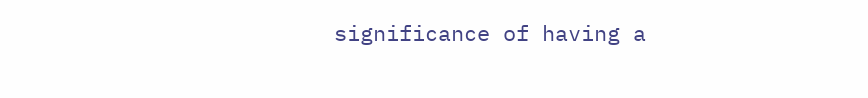significance of having a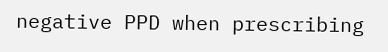negative PPD when prescribing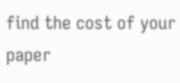find the cost of your paper